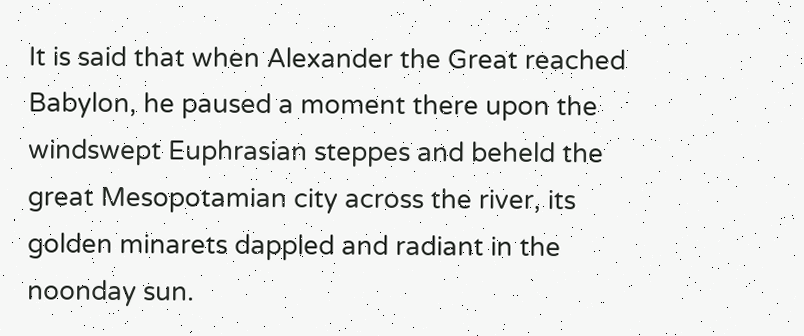It is said that when Alexander the Great reached Babylon, he paused a moment there upon the windswept Euphrasian steppes and beheld the great Mesopotamian city across the river, its golden minarets dappled and radiant in the noonday sun.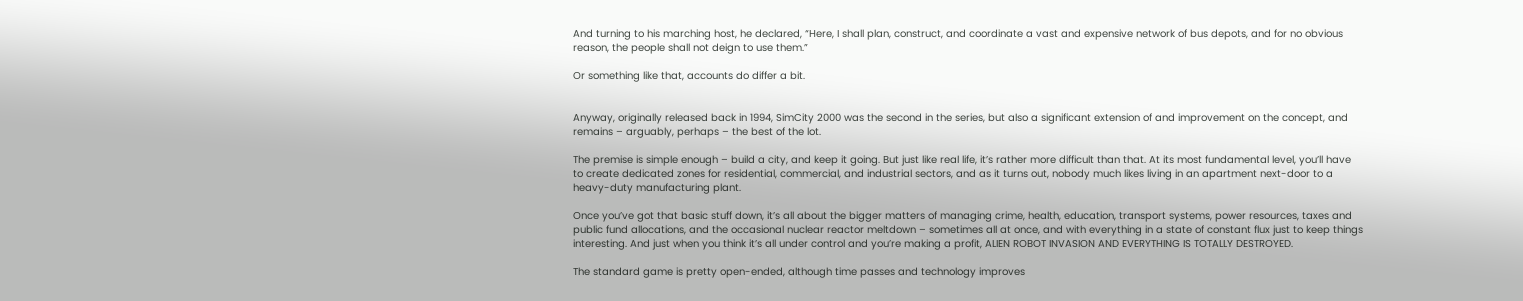And turning to his marching host, he declared, “Here, I shall plan, construct, and coordinate a vast and expensive network of bus depots, and for no obvious reason, the people shall not deign to use them.”

Or something like that, accounts do differ a bit.


Anyway, originally released back in 1994, SimCity 2000 was the second in the series, but also a significant extension of and improvement on the concept, and remains – arguably, perhaps – the best of the lot.

The premise is simple enough – build a city, and keep it going. But just like real life, it’s rather more difficult than that. At its most fundamental level, you’ll have to create dedicated zones for residential, commercial, and industrial sectors, and as it turns out, nobody much likes living in an apartment next-door to a heavy-duty manufacturing plant.

Once you’ve got that basic stuff down, it’s all about the bigger matters of managing crime, health, education, transport systems, power resources, taxes and public fund allocations, and the occasional nuclear reactor meltdown – sometimes all at once, and with everything in a state of constant flux just to keep things interesting. And just when you think it’s all under control and you’re making a profit, ALIEN ROBOT INVASION AND EVERYTHING IS TOTALLY DESTROYED.

The standard game is pretty open-ended, although time passes and technology improves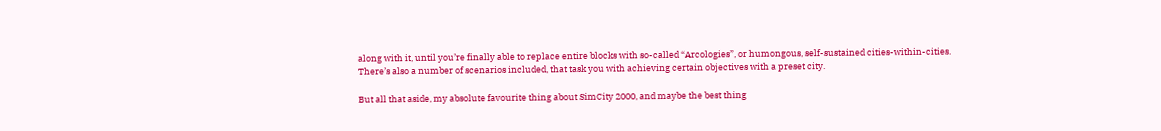along with it, until you’re finally able to replace entire blocks with so-called “Arcologies”, or humongous, self-sustained cities-within-cities. There’s also a number of scenarios included, that task you with achieving certain objectives with a preset city.

But all that aside, my absolute favourite thing about SimCity 2000, and maybe the best thing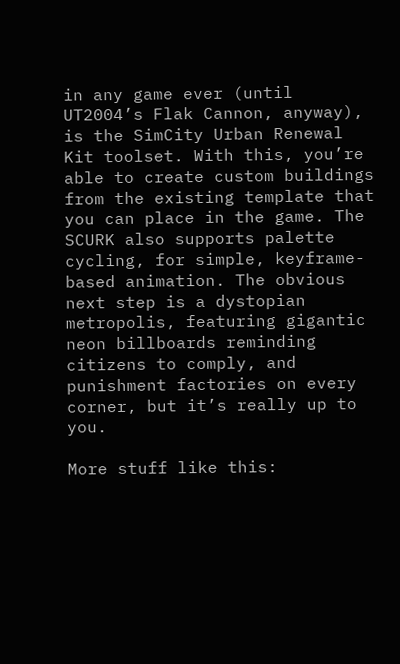in any game ever (until UT2004’s Flak Cannon, anyway), is the SimCity Urban Renewal Kit toolset. With this, you’re able to create custom buildings from the existing template that you can place in the game. The SCURK also supports palette cycling, for simple, keyframe-based animation. The obvious next step is a dystopian metropolis, featuring gigantic neon billboards reminding citizens to comply, and punishment factories on every corner, but it’s really up to you.

More stuff like this: